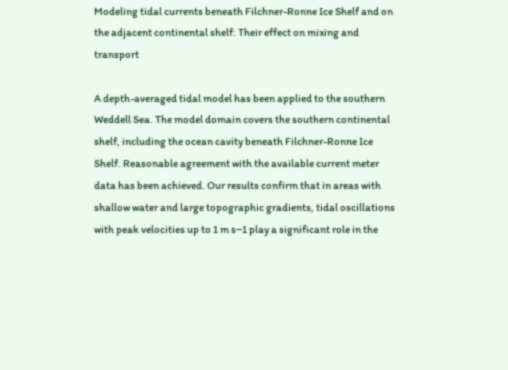Modeling tidal currents beneath Filchner-Ronne Ice Shelf and on the adjacent continental shelf: Their effect on mixing and transport

A depth-averaged tidal model has been applied to the southern Weddell Sea. The model domain covers the southern continental shelf, including the ocean cavity beneath Filchner-Ronne Ice Shelf. Reasonable agreement with the available current meter data has been achieved. Our results confirm that in areas with shallow water and large topographic gradients, tidal oscillations with peak velocities up to 1 m s−1 play a significant role in the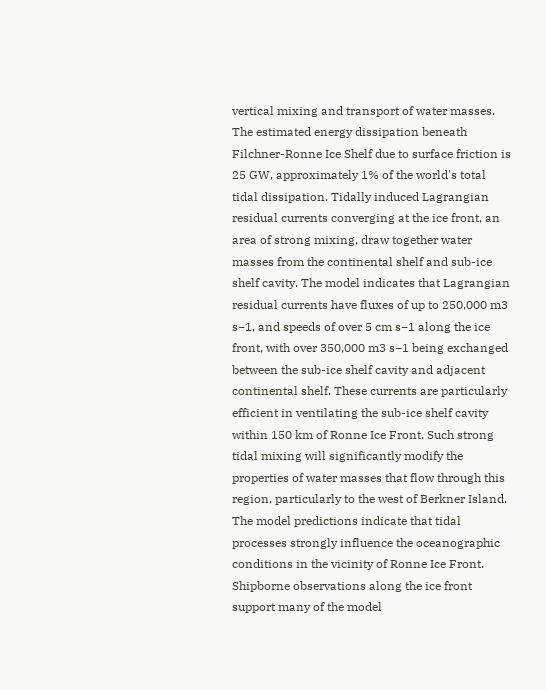vertical mixing and transport of water masses. The estimated energy dissipation beneath Filchner-Ronne Ice Shelf due to surface friction is 25 GW, approximately 1% of the world's total tidal dissipation. Tidally induced Lagrangian residual currents converging at the ice front, an area of strong mixing, draw together water masses from the continental shelf and sub-ice shelf cavity. The model indicates that Lagrangian residual currents have fluxes of up to 250,000 m3 s−1, and speeds of over 5 cm s−1 along the ice front, with over 350,000 m3 s−1 being exchanged between the sub-ice shelf cavity and adjacent continental shelf. These currents are particularly efficient in ventilating the sub-ice shelf cavity within 150 km of Ronne Ice Front. Such strong tidal mixing will significantly modify the properties of water masses that flow through this region, particularly to the west of Berkner Island. The model predictions indicate that tidal processes strongly influence the oceanographic conditions in the vicinity of Ronne Ice Front. Shipborne observations along the ice front support many of the model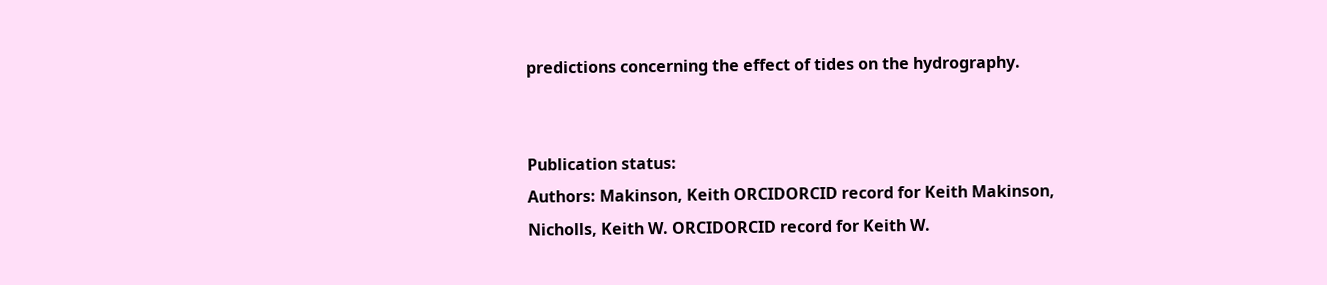predictions concerning the effect of tides on the hydrography.


Publication status:
Authors: Makinson, Keith ORCIDORCID record for Keith Makinson, Nicholls, Keith W. ORCIDORCID record for Keith W.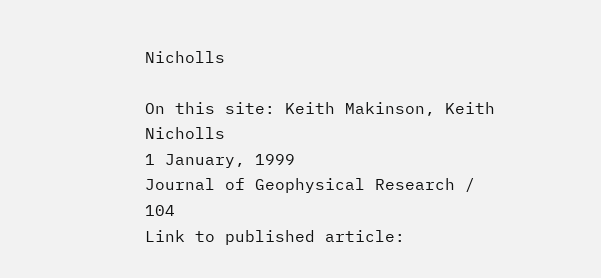Nicholls

On this site: Keith Makinson, Keith Nicholls
1 January, 1999
Journal of Geophysical Research / 104
Link to published article: